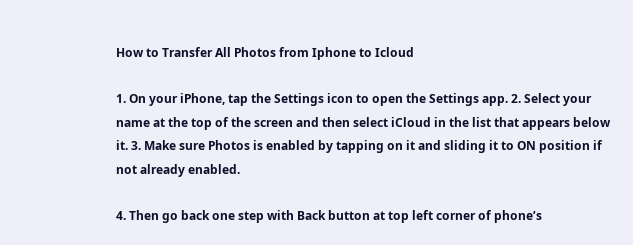How to Transfer All Photos from Iphone to Icloud

1. On your iPhone, tap the Settings icon to open the Settings app. 2. Select your name at the top of the screen and then select iCloud in the list that appears below it. 3. Make sure Photos is enabled by tapping on it and sliding it to ON position if not already enabled.

4. Then go back one step with Back button at top left corner of phone’s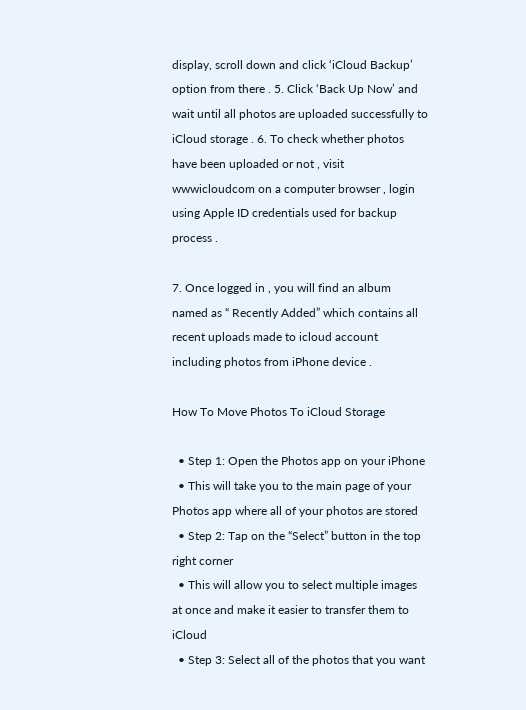display, scroll down and click ‘iCloud Backup’ option from there . 5. Click ‘Back Up Now’ and wait until all photos are uploaded successfully to iCloud storage . 6. To check whether photos have been uploaded or not , visit wwwicloudcom on a computer browser , login using Apple ID credentials used for backup process .

7. Once logged in , you will find an album named as “ Recently Added” which contains all recent uploads made to icloud account including photos from iPhone device .

How To Move Photos To iCloud Storage

  • Step 1: Open the Photos app on your iPhone
  • This will take you to the main page of your Photos app where all of your photos are stored
  • Step 2: Tap on the “Select” button in the top right corner
  • This will allow you to select multiple images at once and make it easier to transfer them to iCloud
  • Step 3: Select all of the photos that you want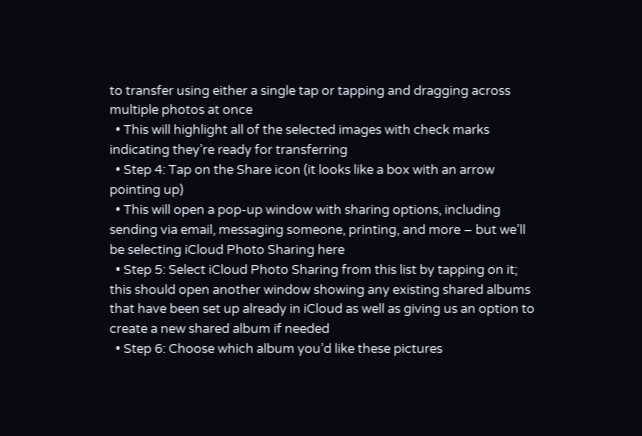to transfer using either a single tap or tapping and dragging across multiple photos at once
  • This will highlight all of the selected images with check marks indicating they’re ready for transferring
  • Step 4: Tap on the Share icon (it looks like a box with an arrow pointing up)
  • This will open a pop-up window with sharing options, including sending via email, messaging someone, printing, and more – but we’ll be selecting iCloud Photo Sharing here
  • Step 5: Select iCloud Photo Sharing from this list by tapping on it; this should open another window showing any existing shared albums that have been set up already in iCloud as well as giving us an option to create a new shared album if needed
  • Step 6: Choose which album you’d like these pictures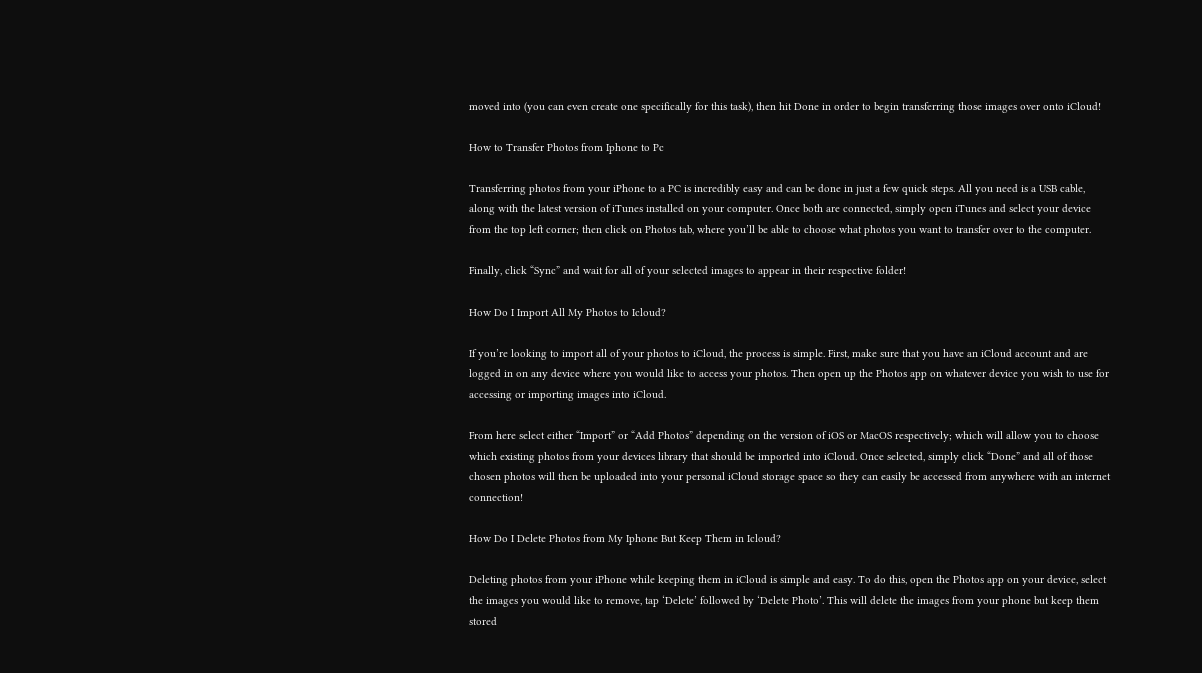moved into (you can even create one specifically for this task), then hit Done in order to begin transferring those images over onto iCloud!

How to Transfer Photos from Iphone to Pc

Transferring photos from your iPhone to a PC is incredibly easy and can be done in just a few quick steps. All you need is a USB cable, along with the latest version of iTunes installed on your computer. Once both are connected, simply open iTunes and select your device from the top left corner; then click on Photos tab, where you’ll be able to choose what photos you want to transfer over to the computer.

Finally, click “Sync” and wait for all of your selected images to appear in their respective folder!

How Do I Import All My Photos to Icloud?

If you’re looking to import all of your photos to iCloud, the process is simple. First, make sure that you have an iCloud account and are logged in on any device where you would like to access your photos. Then open up the Photos app on whatever device you wish to use for accessing or importing images into iCloud.

From here select either “Import” or “Add Photos” depending on the version of iOS or MacOS respectively; which will allow you to choose which existing photos from your devices library that should be imported into iCloud. Once selected, simply click “Done” and all of those chosen photos will then be uploaded into your personal iCloud storage space so they can easily be accessed from anywhere with an internet connection!

How Do I Delete Photos from My Iphone But Keep Them in Icloud?

Deleting photos from your iPhone while keeping them in iCloud is simple and easy. To do this, open the Photos app on your device, select the images you would like to remove, tap ‘Delete’ followed by ‘Delete Photo’. This will delete the images from your phone but keep them stored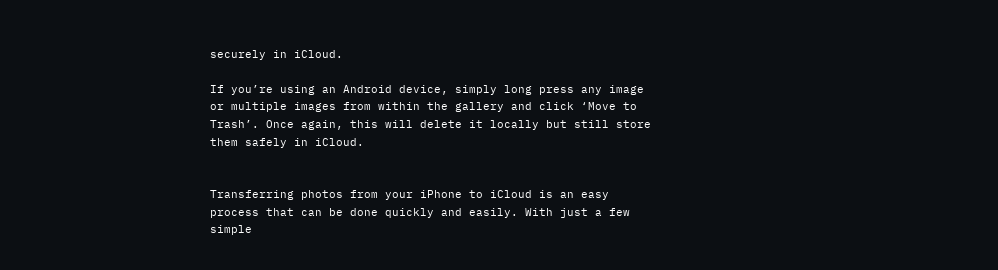securely in iCloud.

If you’re using an Android device, simply long press any image or multiple images from within the gallery and click ‘Move to Trash’. Once again, this will delete it locally but still store them safely in iCloud.


Transferring photos from your iPhone to iCloud is an easy process that can be done quickly and easily. With just a few simple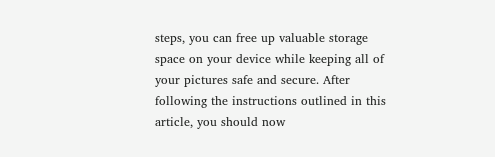steps, you can free up valuable storage space on your device while keeping all of your pictures safe and secure. After following the instructions outlined in this article, you should now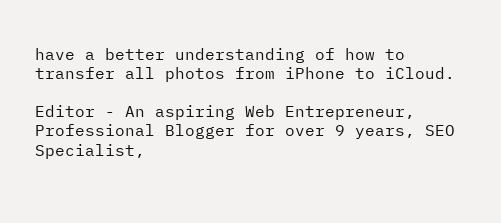have a better understanding of how to transfer all photos from iPhone to iCloud.

Editor - An aspiring Web Entrepreneur, Professional Blogger for over 9 years, SEO Specialist,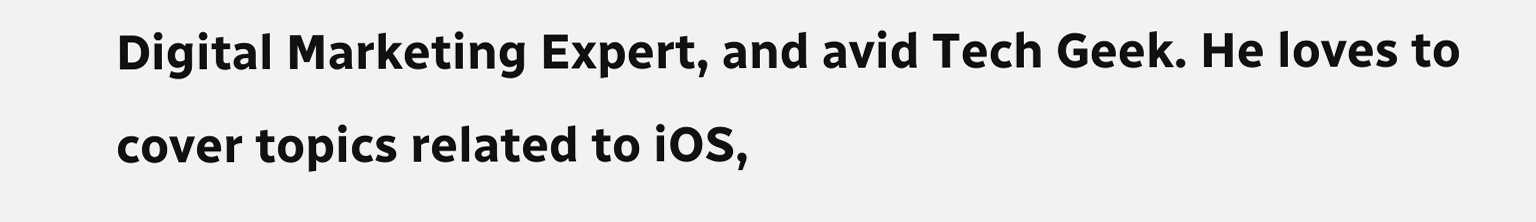Digital Marketing Expert, and avid Tech Geek. He loves to cover topics related to iOS,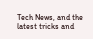Tech News, and the latest tricks and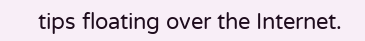tips floating over the Internet.